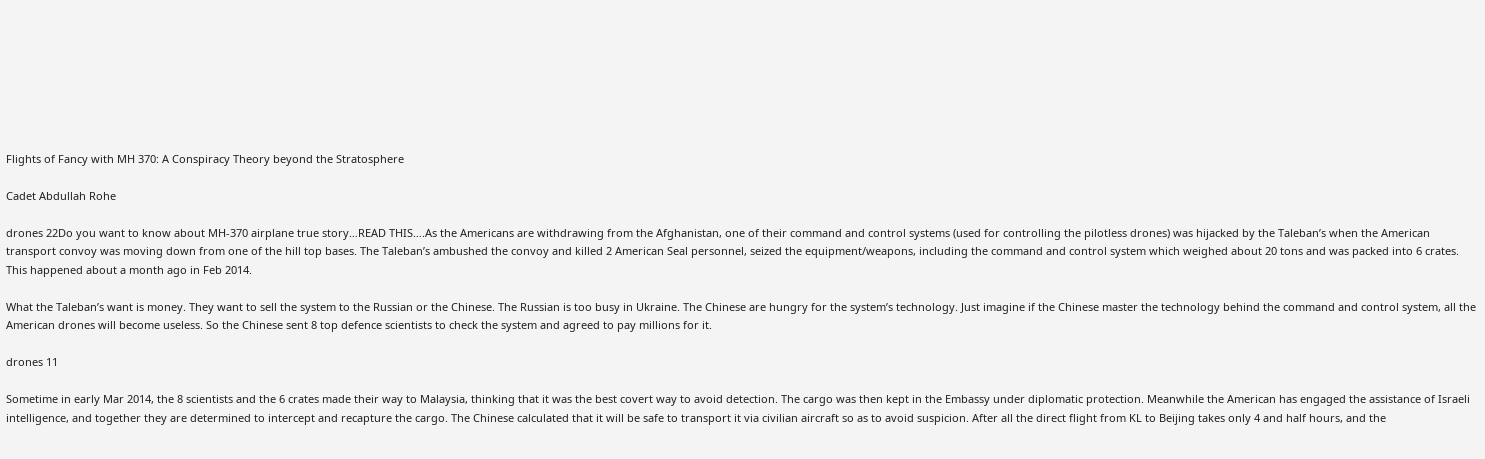Flights of Fancy with MH 370: A Conspiracy Theory beyond the Stratosphere

Cadet Abdullah Rohe

drones 22Do you want to know about MH-370 airplane true story…READ THIS….As the Americans are withdrawing from the Afghanistan, one of their command and control systems (used for controlling the pilotless drones) was hijacked by the Taleban’s when the American transport convoy was moving down from one of the hill top bases. The Taleban’s ambushed the convoy and killed 2 American Seal personnel, seized the equipment/weapons, including the command and control system which weighed about 20 tons and was packed into 6 crates. This happened about a month ago in Feb 2014.

What the Taleban’s want is money. They want to sell the system to the Russian or the Chinese. The Russian is too busy in Ukraine. The Chinese are hungry for the system’s technology. Just imagine if the Chinese master the technology behind the command and control system, all the American drones will become useless. So the Chinese sent 8 top defence scientists to check the system and agreed to pay millions for it.

drones 11

Sometime in early Mar 2014, the 8 scientists and the 6 crates made their way to Malaysia, thinking that it was the best covert way to avoid detection. The cargo was then kept in the Embassy under diplomatic protection. Meanwhile the American has engaged the assistance of Israeli intelligence, and together they are determined to intercept and recapture the cargo. The Chinese calculated that it will be safe to transport it via civilian aircraft so as to avoid suspicion. After all the direct flight from KL to Beijing takes only 4 and half hours, and the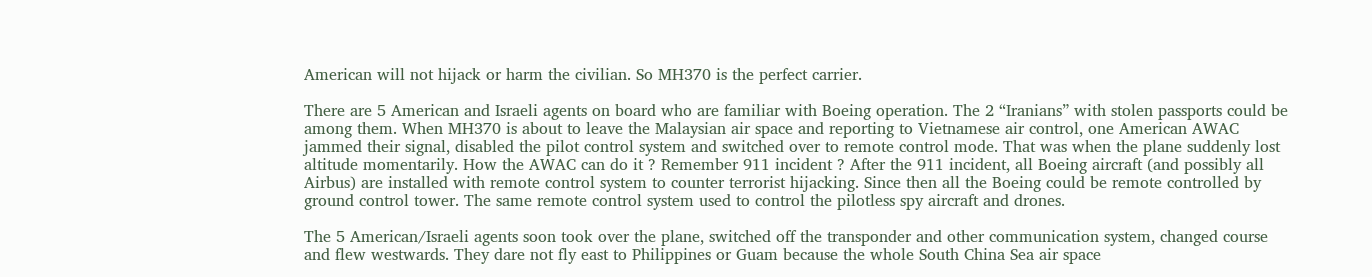American will not hijack or harm the civilian. So MH370 is the perfect carrier.

There are 5 American and Israeli agents on board who are familiar with Boeing operation. The 2 “Iranians” with stolen passports could be among them. When MH370 is about to leave the Malaysian air space and reporting to Vietnamese air control, one American AWAC jammed their signal, disabled the pilot control system and switched over to remote control mode. That was when the plane suddenly lost altitude momentarily. How the AWAC can do it ? Remember 911 incident ? After the 911 incident, all Boeing aircraft (and possibly all Airbus) are installed with remote control system to counter terrorist hijacking. Since then all the Boeing could be remote controlled by ground control tower. The same remote control system used to control the pilotless spy aircraft and drones.

The 5 American/Israeli agents soon took over the plane, switched off the transponder and other communication system, changed course and flew westwards. They dare not fly east to Philippines or Guam because the whole South China Sea air space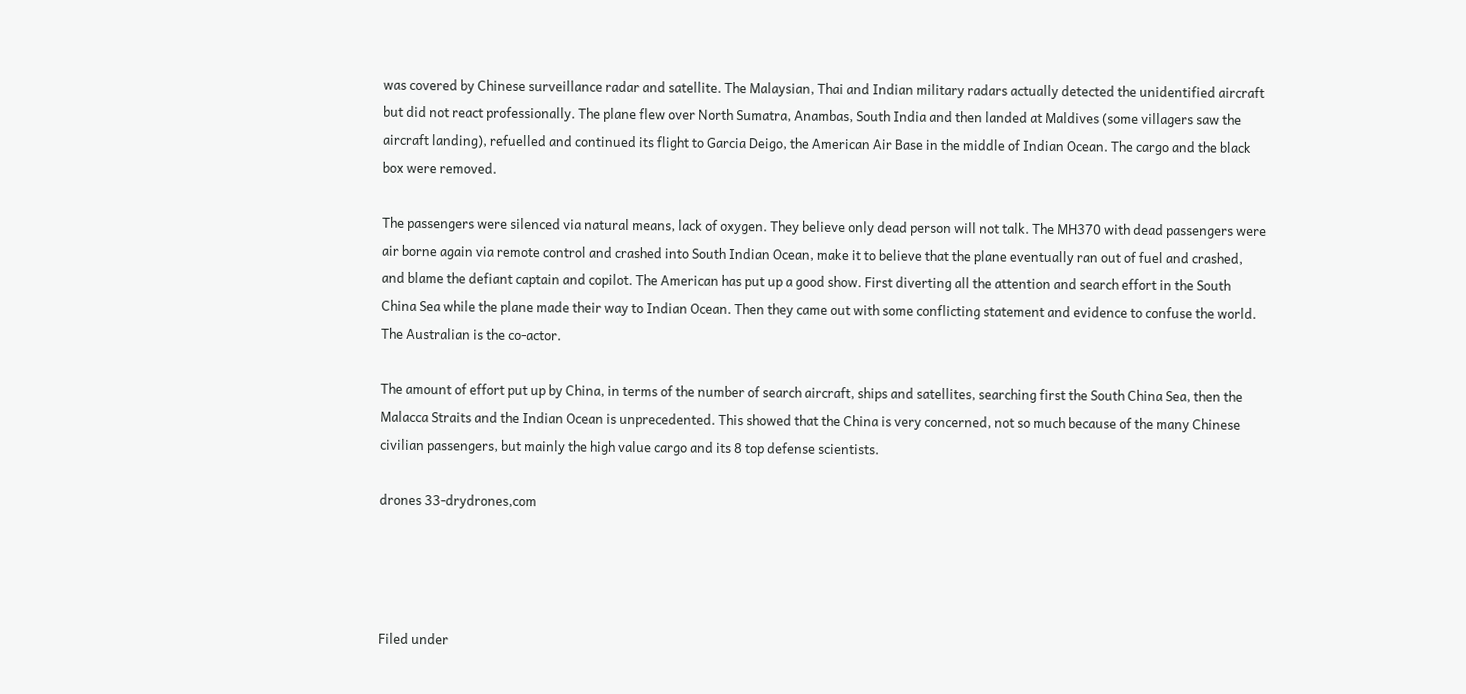was covered by Chinese surveillance radar and satellite. The Malaysian, Thai and Indian military radars actually detected the unidentified aircraft but did not react professionally. The plane flew over North Sumatra, Anambas, South India and then landed at Maldives (some villagers saw the aircraft landing), refuelled and continued its flight to Garcia Deigo, the American Air Base in the middle of Indian Ocean. The cargo and the black box were removed.

The passengers were silenced via natural means, lack of oxygen. They believe only dead person will not talk. The MH370 with dead passengers were air borne again via remote control and crashed into South Indian Ocean, make it to believe that the plane eventually ran out of fuel and crashed, and blame the defiant captain and copilot. The American has put up a good show. First diverting all the attention and search effort in the South China Sea while the plane made their way to Indian Ocean. Then they came out with some conflicting statement and evidence to confuse the world. The Australian is the co-actor.

The amount of effort put up by China, in terms of the number of search aircraft, ships and satellites, searching first the South China Sea, then the Malacca Straits and the Indian Ocean is unprecedented. This showed that the China is very concerned, not so much because of the many Chinese civilian passengers, but mainly the high value cargo and its 8 top defense scientists.

drones 33-drydrones,com




Filed under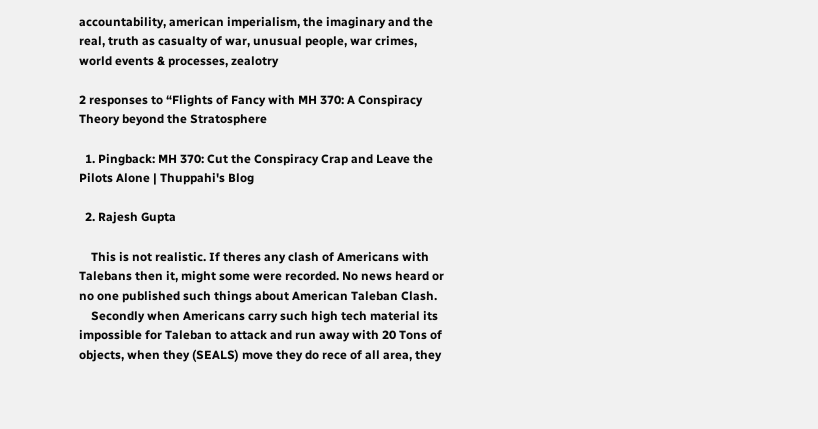accountability, american imperialism, the imaginary and the real, truth as casualty of war, unusual people, war crimes, world events & processes, zealotry

2 responses to “Flights of Fancy with MH 370: A Conspiracy Theory beyond the Stratosphere

  1. Pingback: MH 370: Cut the Conspiracy Crap and Leave the Pilots Alone | Thuppahi's Blog

  2. Rajesh Gupta

    This is not realistic. If theres any clash of Americans with Talebans then it, might some were recorded. No news heard or no one published such things about American Taleban Clash.
    Secondly when Americans carry such high tech material its impossible for Taleban to attack and run away with 20 Tons of objects, when they (SEALS) move they do rece of all area, they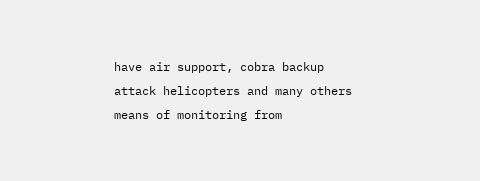have air support, cobra backup attack helicopters and many others means of monitoring from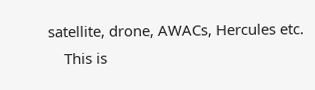satellite, drone, AWACs, Hercules etc.
    This is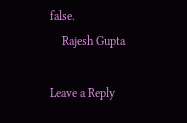false.
    Rajesh Gupta

Leave a Reply